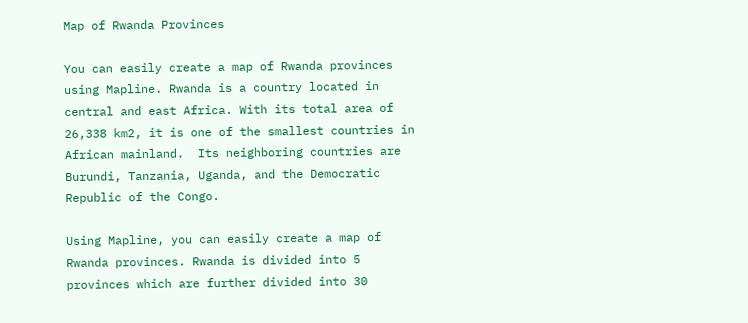Map of Rwanda Provinces

You can easily create a map of Rwanda provinces using Mapline. Rwanda is a country located in central and east Africa. With its total area of 26,338 km2, it is one of the smallest countries in African mainland.  Its neighboring countries are Burundi, Tanzania, Uganda, and the Democratic Republic of the Congo.

Using Mapline, you can easily create a map of Rwanda provinces. Rwanda is divided into 5 provinces which are further divided into 30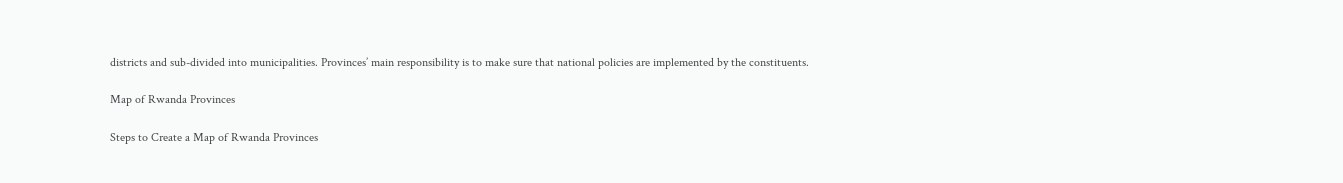districts and sub-divided into municipalities. Provinces’ main responsibility is to make sure that national policies are implemented by the constituents.

Map of Rwanda Provinces

Steps to Create a Map of Rwanda Provinces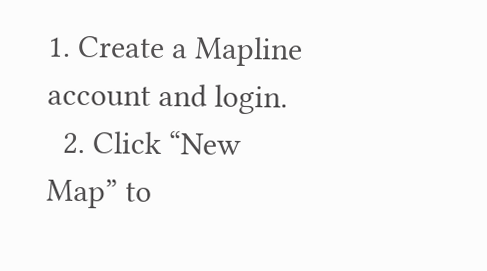1. Create a Mapline account and login.
  2. Click “New Map” to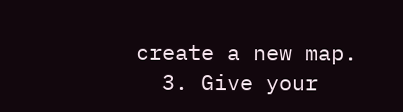create a new map.
  3. Give your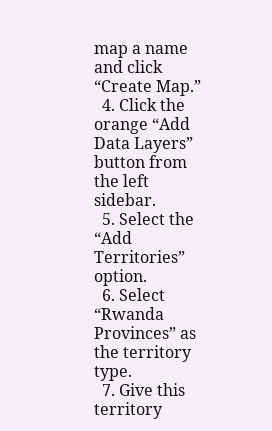map a name and click “Create Map.”
  4. Click the orange “Add Data Layers” button from the left sidebar.
  5. Select the “Add Territories” option.
  6. Select “Rwanda Provinces” as the territory type.
  7. Give this territory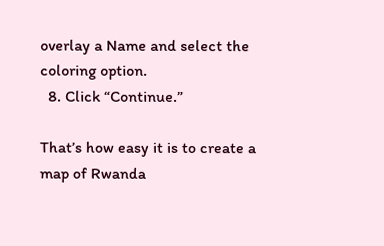overlay a Name and select the coloring option.
  8. Click “Continue.”

That’s how easy it is to create a map of Rwanda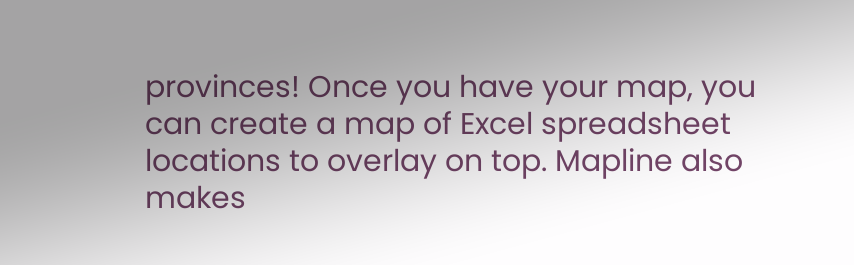provinces! Once you have your map, you can create a map of Excel spreadsheet locations to overlay on top. Mapline also makes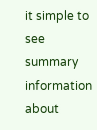it simple to see summary information about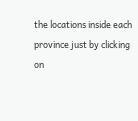the locations inside each province just by clicking on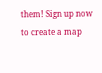them! Sign up now to create a map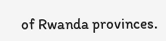of Rwanda provinces.